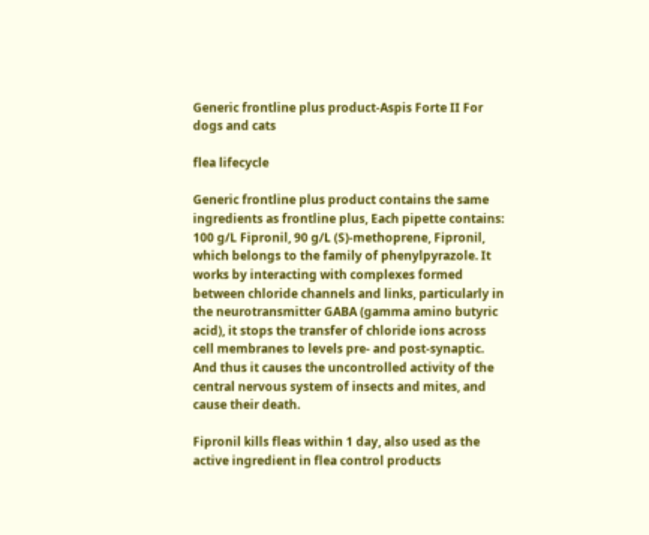Generic frontline plus product-Aspis Forte II For dogs and cats

flea lifecycle

Generic frontline plus product contains the same ingredients as frontline plus, Each pipette contains: 100 g/L Fipronil, 90 g/L (S)-methoprene, Fipronil, which belongs to the family of phenylpyrazole. It works by interacting with complexes formed between chloride channels and links, particularly in the neurotransmitter GABA (gamma amino butyric acid), it stops the transfer of chloride ions across cell membranes to levels pre- and post-synaptic. And thus it causes the uncontrolled activity of the central nervous system of insects and mites, and cause their death.

Fipronil kills fleas within 1 day, also used as the active ingredient in flea control products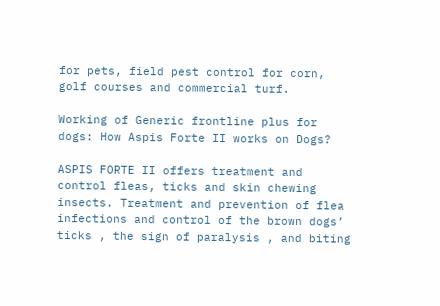for pets, field pest control for corn, golf courses and commercial turf.

Working of Generic frontline plus for dogs: How Aspis Forte II works on Dogs?

ASPIS FORTE II offers treatment and control fleas, ticks and skin chewing insects. Treatment and prevention of flea infections and control of the brown dogs’ ticks , the sign of paralysis , and biting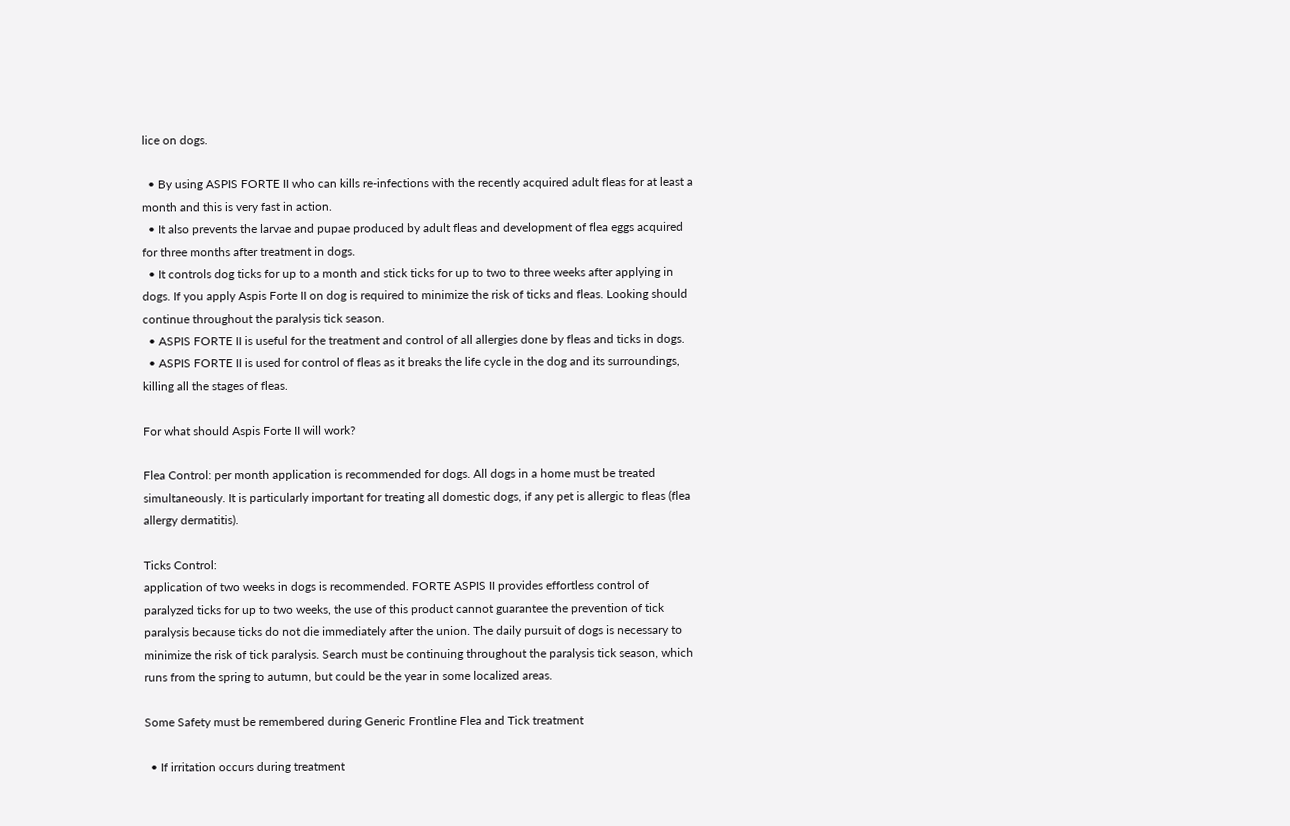lice on dogs.

  • By using ASPIS FORTE II who can kills re-infections with the recently acquired adult fleas for at least a month and this is very fast in action.
  • It also prevents the larvae and pupae produced by adult fleas and development of flea eggs acquired for three months after treatment in dogs.
  • It controls dog ticks for up to a month and stick ticks for up to two to three weeks after applying in dogs. If you apply Aspis Forte II on dog is required to minimize the risk of ticks and fleas. Looking should continue throughout the paralysis tick season.
  • ASPIS FORTE II is useful for the treatment and control of all allergies done by fleas and ticks in dogs.
  • ASPIS FORTE II is used for control of fleas as it breaks the life cycle in the dog and its surroundings, killing all the stages of fleas.

For what should Aspis Forte II will work?

Flea Control: per month application is recommended for dogs. All dogs in a home must be treated simultaneously. It is particularly important for treating all domestic dogs, if any pet is allergic to fleas (flea allergy dermatitis).

Ticks Control:
application of two weeks in dogs is recommended. FORTE ASPIS II provides effortless control of paralyzed ticks for up to two weeks, the use of this product cannot guarantee the prevention of tick paralysis because ticks do not die immediately after the union. The daily pursuit of dogs is necessary to minimize the risk of tick paralysis. Search must be continuing throughout the paralysis tick season, which runs from the spring to autumn, but could be the year in some localized areas.

Some Safety must be remembered during Generic Frontline Flea and Tick treatment

  • If irritation occurs during treatment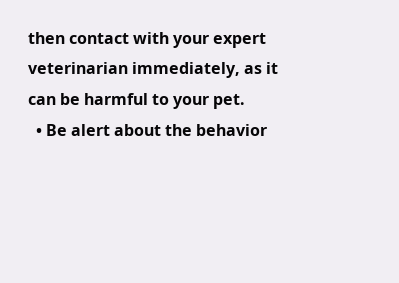then contact with your expert veterinarian immediately, as it can be harmful to your pet.
  • Be alert about the behavior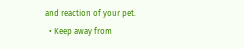and reaction of your pet.
  • Keep away from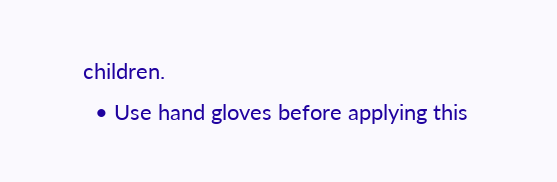children.
  • Use hand gloves before applying this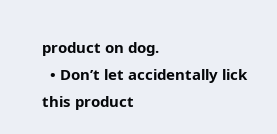product on dog.
  • Don’t let accidentally lick this product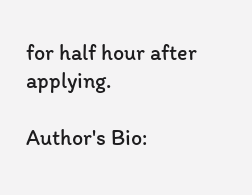for half hour after applying.

Author's Bio: